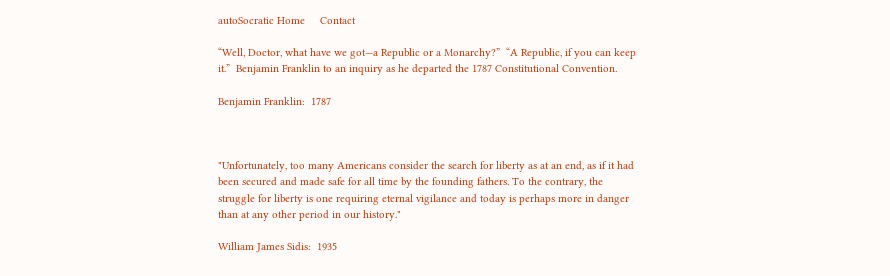autoSocratic Home     Contact

“Well, Doctor, what have we got—a Republic or a Monarchy?”  “A Republic, if you can keep it.”  Benjamin Franklin to an inquiry as he departed the 1787 Constitutional Convention.

Benjamin Franklin:  1787



"Unfortunately, too many Americans consider the search for liberty as at an end, as if it had been secured and made safe for all time by the founding fathers. To the contrary, the struggle for liberty is one requiring eternal vigilance and today is perhaps more in danger than at any other period in our history."

William James Sidis:  1935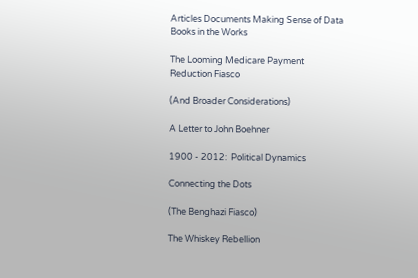Articles Documents Making Sense of Data Books in the Works

The Looming Medicare Payment Reduction Fiasco

(And Broader Considerations)

A Letter to John Boehner

1900 - 2012:  Political Dynamics

Connecting the Dots

(The Benghazi Fiasco)

The Whiskey Rebellion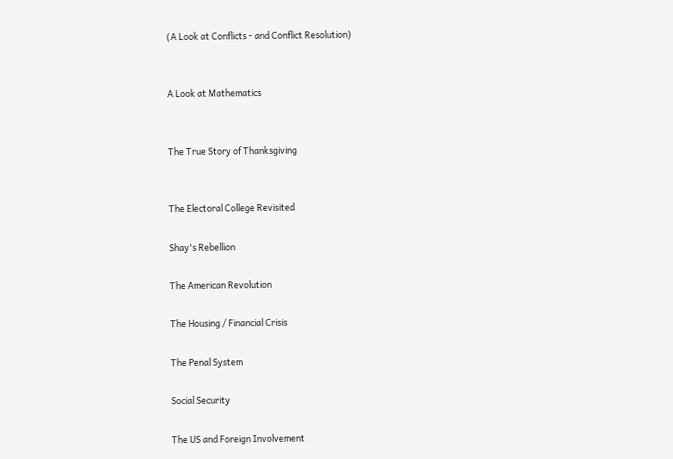(A Look at Conflicts - and Conflict Resolution)


A Look at Mathematics


The True Story of Thanksgiving


The Electoral College Revisited

Shay's Rebellion

The American Revolution

The Housing / Financial Crisis

The Penal System

Social Security

The US and Foreign Involvement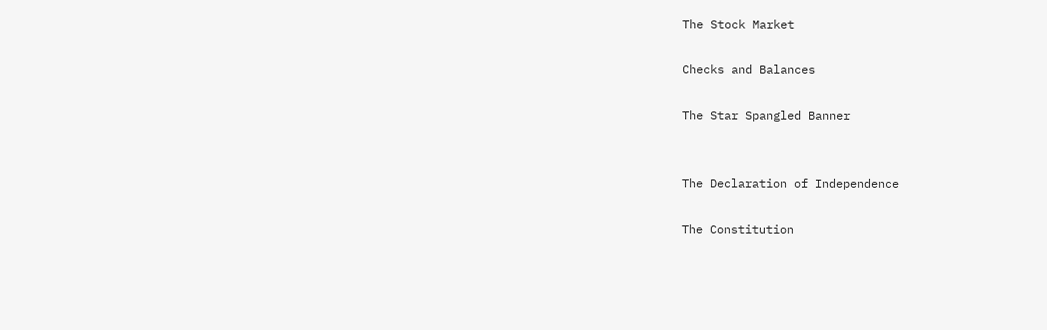The Stock Market

Checks and Balances

The Star Spangled Banner


The Declaration of Independence

The Constitution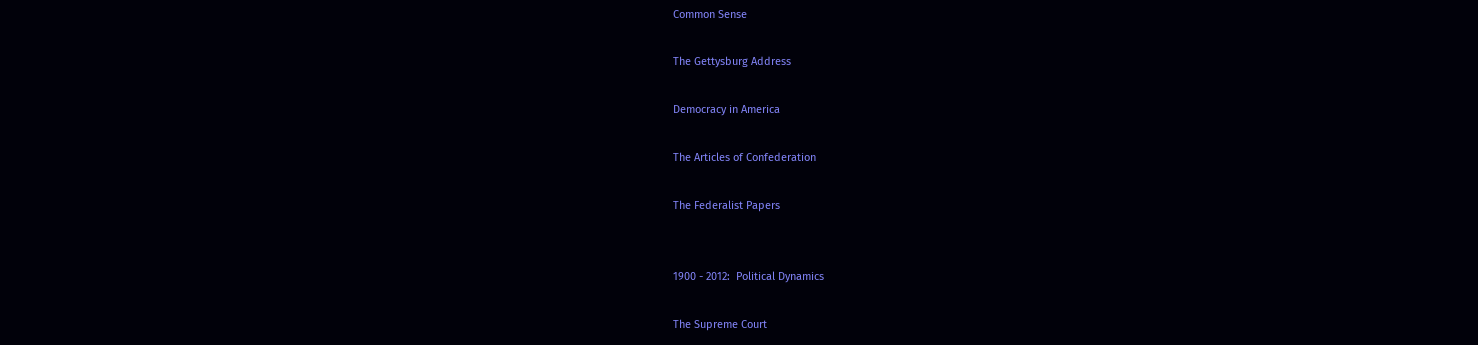Common Sense

The Gettysburg Address

Democracy in America

The Articles of Confederation

The Federalist Papers


1900 - 2012:  Political Dynamics

The Supreme Court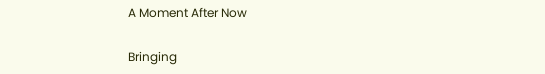A Moment After Now

Bringing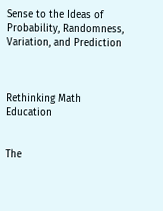Sense to the Ideas of Probability, Randomness, Variation, and Prediction



Rethinking Math Education


The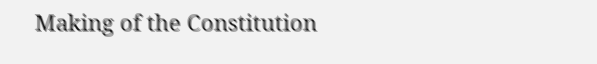Making of the Constitution